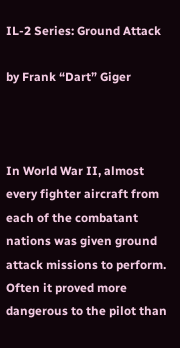IL-2 Series: Ground Attack

by Frank “Dart” Giger



In World War II, almost every fighter aircraft from each of the combatant nations was given ground attack missions to perform. Often it proved more dangerous to the pilot than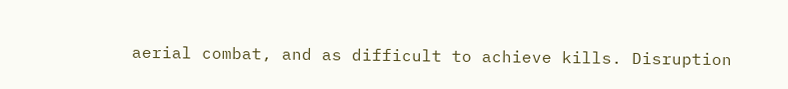aerial combat, and as difficult to achieve kills. Disruption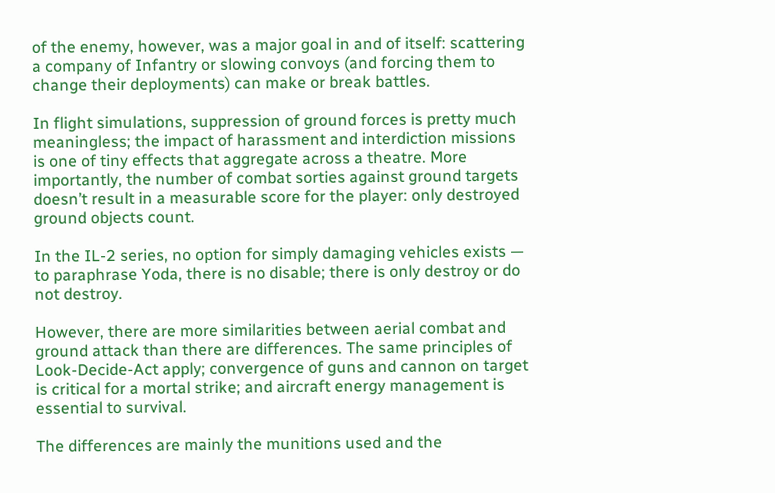of the enemy, however, was a major goal in and of itself: scattering a company of Infantry or slowing convoys (and forcing them to change their deployments) can make or break battles.

In flight simulations, suppression of ground forces is pretty much meaningless; the impact of harassment and interdiction missions is one of tiny effects that aggregate across a theatre. More importantly, the number of combat sorties against ground targets doesn’t result in a measurable score for the player: only destroyed ground objects count.

In the IL-2 series, no option for simply damaging vehicles exists — to paraphrase Yoda, there is no disable; there is only destroy or do not destroy.

However, there are more similarities between aerial combat and ground attack than there are differences. The same principles of Look-Decide-Act apply; convergence of guns and cannon on target is critical for a mortal strike; and aircraft energy management is essential to survival.

The differences are mainly the munitions used and the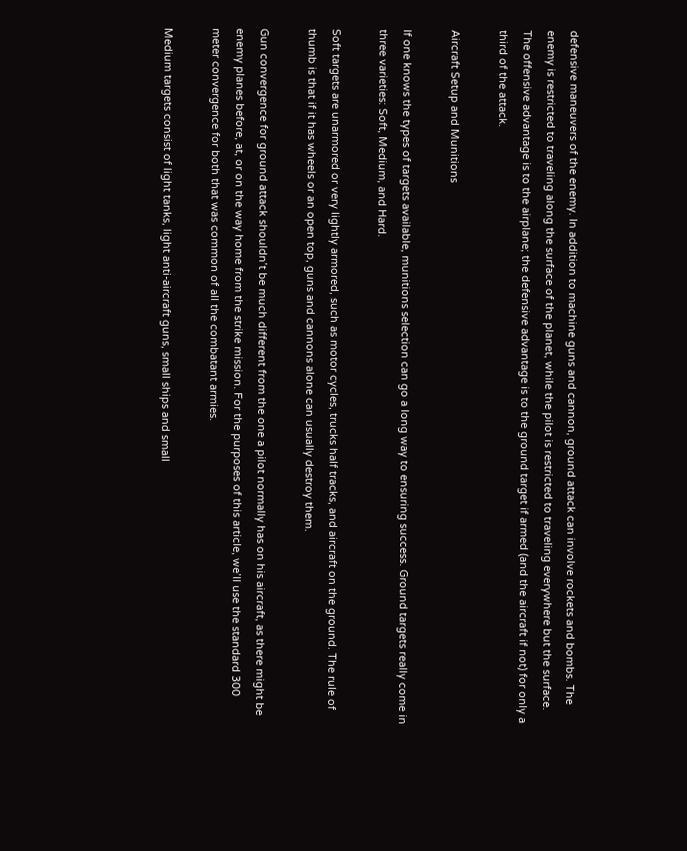defensive maneuvers of the enemy. In addition to machine guns and cannon, ground attack can involve rockets and bombs. The enemy is restricted to traveling along the surface of the planet, while the pilot is restricted to traveling everywhere but the surface. The offensive advantage is to the airplane; the defensive advantage is to the ground target if armed (and the aircraft if not) for only a third of the attack.

Aircraft Setup and Munitions

If one knows the types of targets available, munitions selection can go a long way to ensuring success. Ground targets really come in three varieties: Soft, Medium, and Hard.

Soft targets are unarmored or very lightly armored, such as motor cycles, trucks half tracks, and aircraft on the ground. The rule of thumb is that if it has wheels or an open top, guns and cannons alone can usually destroy them.

Gun convergence for ground attack shouldn’t be much different from the one a pilot normally has on his aircraft, as there might be enemy planes before, at, or on the way home from the strike mission. For the purposes of this article, we’ll use the standard 300 meter convergence for both that was common of all the combatant armies.

Medium targets consist of light tanks, light anti-aircraft guns, small ships and small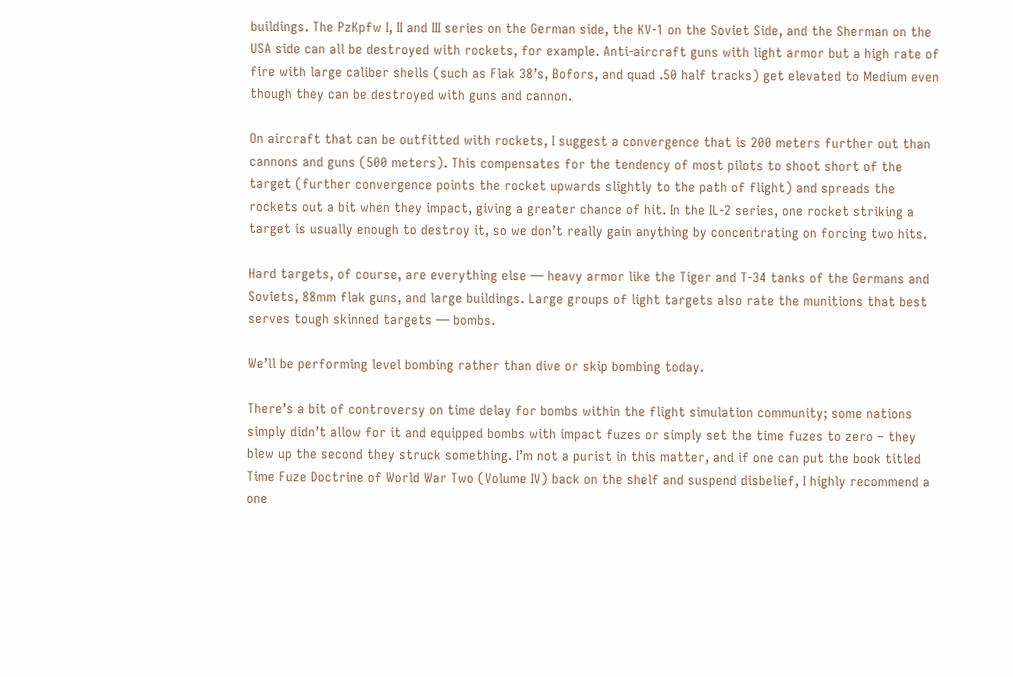buildings. The PzKpfw I, II and III series on the German side, the KV-1 on the Soviet Side, and the Sherman on the USA side can all be destroyed with rockets, for example. Anti-aircraft guns with light armor but a high rate of fire with large caliber shells (such as Flak 38’s, Bofors, and quad .50 half tracks) get elevated to Medium even though they can be destroyed with guns and cannon.

On aircraft that can be outfitted with rockets, I suggest a convergence that is 200 meters further out than cannons and guns (500 meters). This compensates for the tendency of most pilots to shoot short of the target (further convergence points the rocket upwards slightly to the path of flight) and spreads the rockets out a bit when they impact, giving a greater chance of hit. In the IL-2 series, one rocket striking a target is usually enough to destroy it, so we don’t really gain anything by concentrating on forcing two hits.

Hard targets, of course, are everything else — heavy armor like the Tiger and T-34 tanks of the Germans and Soviets, 88mm flak guns, and large buildings. Large groups of light targets also rate the munitions that best serves tough skinned targets — bombs.

We’ll be performing level bombing rather than dive or skip bombing today.

There’s a bit of controversy on time delay for bombs within the flight simulation community; some nations simply didn’t allow for it and equipped bombs with impact fuzes or simply set the time fuzes to zero – they blew up the second they struck something. I’m not a purist in this matter, and if one can put the book titled Time Fuze Doctrine of World War Two (Volume IV) back on the shelf and suspend disbelief, I highly recommend a one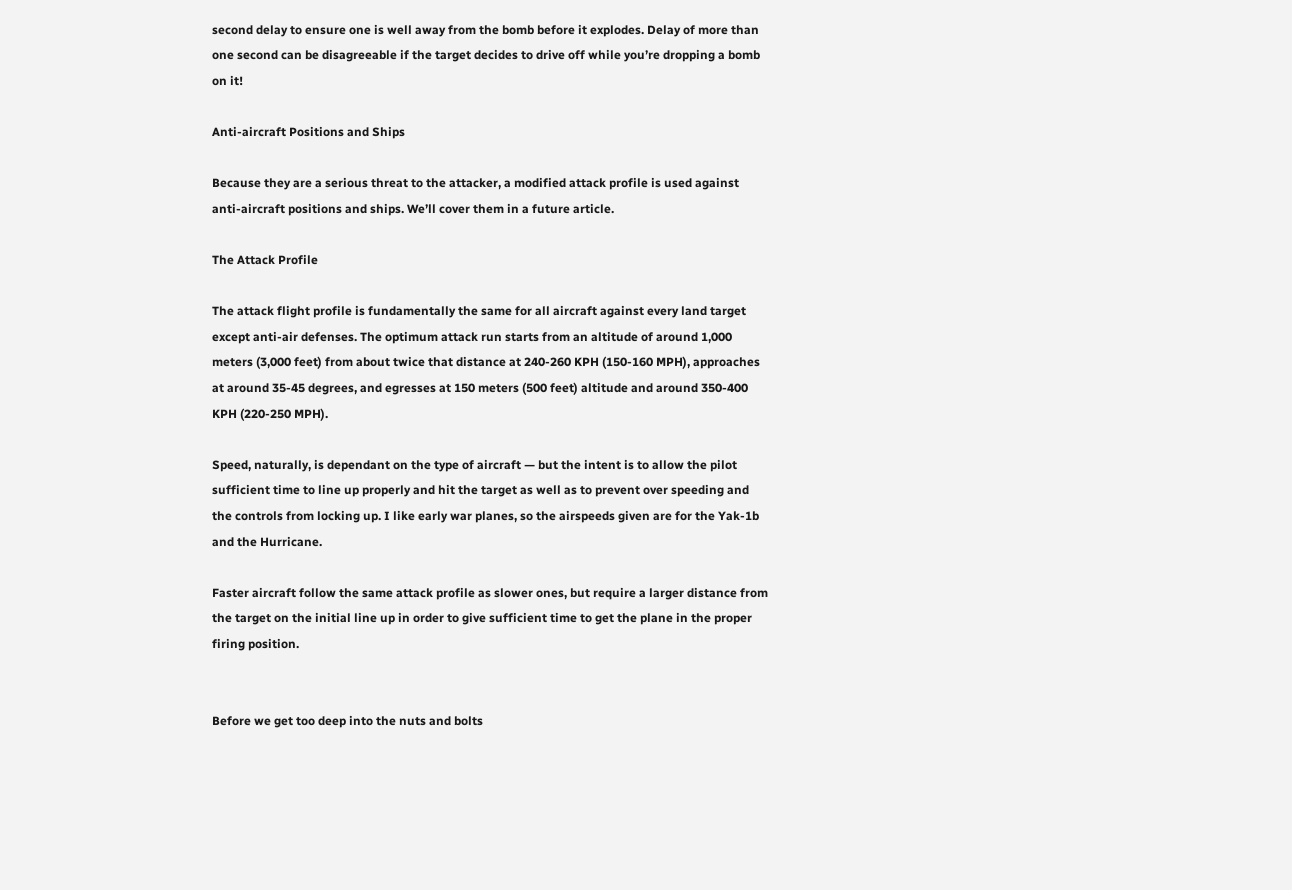second delay to ensure one is well away from the bomb before it explodes. Delay of more than one second can be disagreeable if the target decides to drive off while you’re dropping a bomb on it!

Anti-aircraft Positions and Ships

Because they are a serious threat to the attacker, a modified attack profile is used against anti-aircraft positions and ships. We’ll cover them in a future article.

The Attack Profile

The attack flight profile is fundamentally the same for all aircraft against every land target except anti-air defenses. The optimum attack run starts from an altitude of around 1,000 meters (3,000 feet) from about twice that distance at 240-260 KPH (150-160 MPH), approaches at around 35-45 degrees, and egresses at 150 meters (500 feet) altitude and around 350-400 KPH (220-250 MPH).

Speed, naturally, is dependant on the type of aircraft — but the intent is to allow the pilot sufficient time to line up properly and hit the target as well as to prevent over speeding and the controls from locking up. I like early war planes, so the airspeeds given are for the Yak-1b and the Hurricane.

Faster aircraft follow the same attack profile as slower ones, but require a larger distance from the target on the initial line up in order to give sufficient time to get the plane in the proper firing position.


Before we get too deep into the nuts and bolts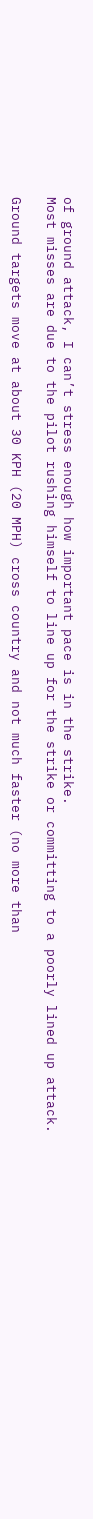of ground attack, I can’t stress enough how important pace is in the strike.
Most misses are due to the pilot rushing himself to line up for the strike or committing to a poorly lined up attack.

Ground targets move at about 30 KPH (20 MPH) cross country and not much faster (no more than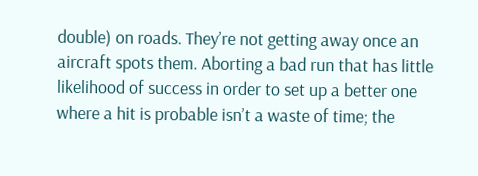double) on roads. They’re not getting away once an aircraft spots them. Aborting a bad run that has little likelihood of success in order to set up a better one where a hit is probable isn’t a waste of time; the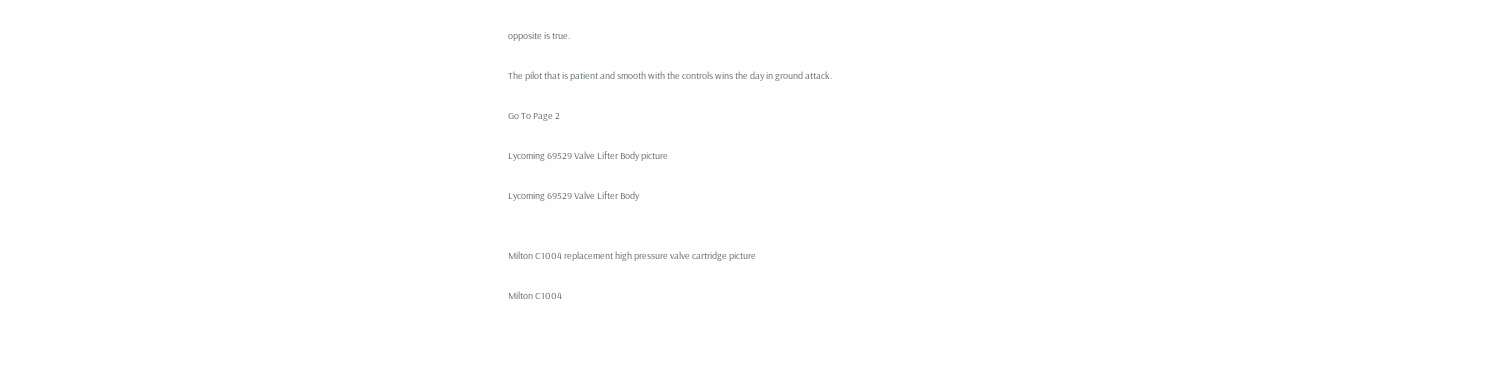opposite is true.

The pilot that is patient and smooth with the controls wins the day in ground attack.

Go To Page 2

Lycoming 69529 Valve Lifter Body picture

Lycoming 69529 Valve Lifter Body


Milton C1004 replacement high pressure valve cartridge picture

Milton C1004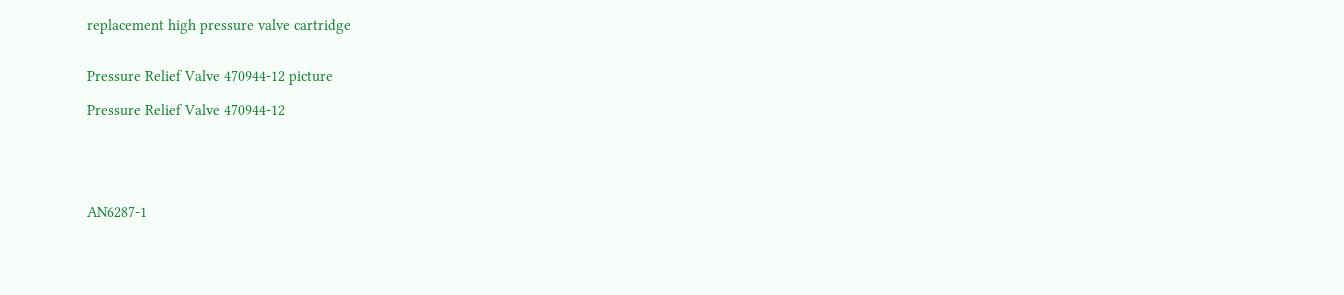replacement high pressure valve cartridge


Pressure Relief Valve 470944-12 picture

Pressure Relief Valve 470944-12





AN6287-1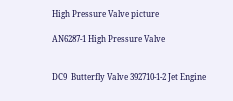High Pressure Valve picture

AN6287-1 High Pressure Valve


DC9  Butterfly Valve 392710-1-2 Jet Engine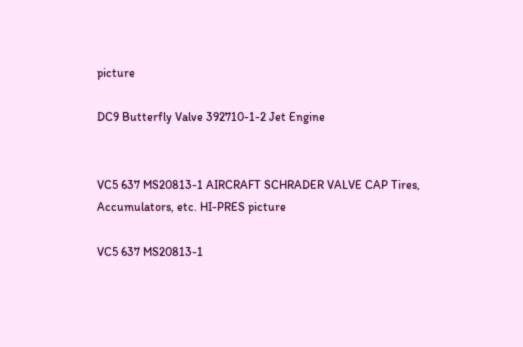picture

DC9 Butterfly Valve 392710-1-2 Jet Engine


VC5 637 MS20813-1 AIRCRAFT SCHRADER VALVE CAP Tires, Accumulators, etc. HI-PRES picture

VC5 637 MS20813-1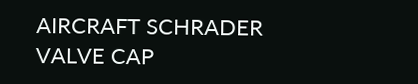AIRCRAFT SCHRADER VALVE CAP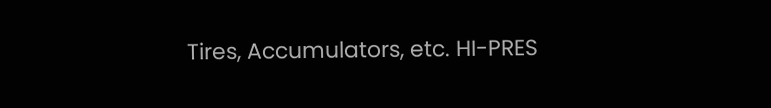Tires, Accumulators, etc. HI-PRES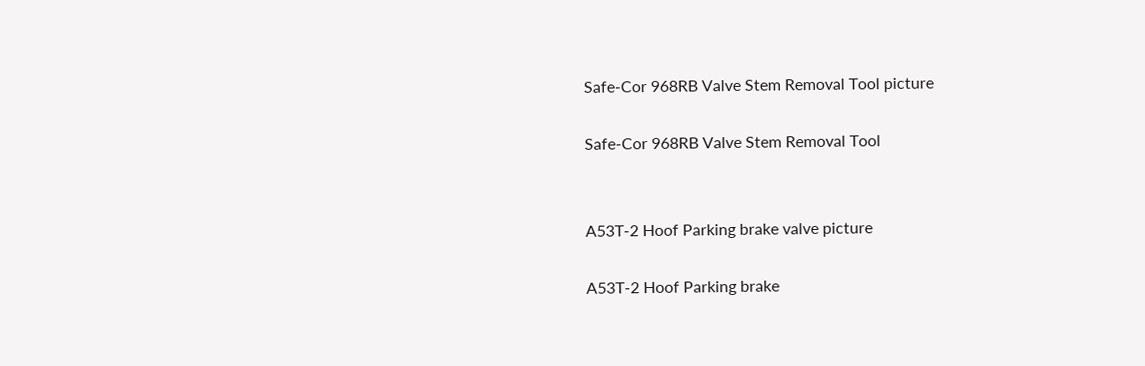Safe-Cor 968RB Valve Stem Removal Tool picture

Safe-Cor 968RB Valve Stem Removal Tool


A53T-2 Hoof Parking brake valve picture

A53T-2 Hoof Parking brake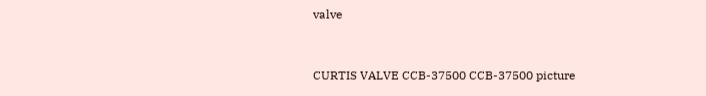valve


CURTIS VALVE CCB-37500 CCB-37500 picture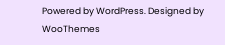Powered by WordPress. Designed by WooThemes